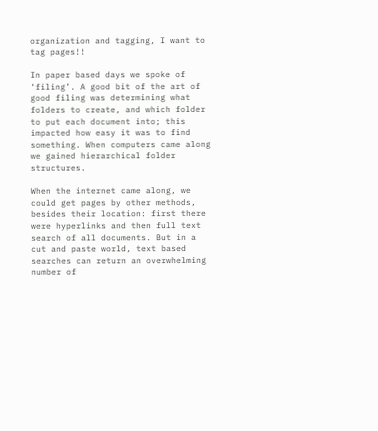organization and tagging, I want to tag pages!!

In paper based days we spoke of ‘filing’. A good bit of the art of good filing was determining what folders to create, and which folder to put each document into; this impacted how easy it was to find something. When computers came along we gained hierarchical folder structures.

When the internet came along, we could get pages by other methods, besides their location: first there were hyperlinks and then full text search of all documents. But in a cut and paste world, text based searches can return an overwhelming number of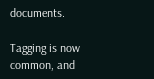documents.

Tagging is now common, and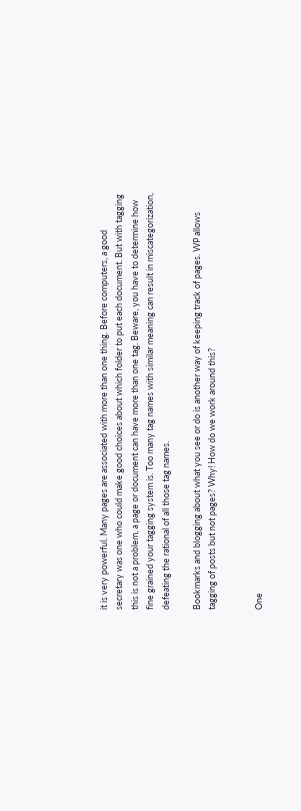it is very powerful. Many pages are associated with more than one thing. Before computers, a good secretary was one who could make good choices about which folder to put each document. But with tagging this is not a problem, a page or document can have more than one tag. Beware, you have to determine how fine grained your tagging system is. Too many tag names with similar meaning can result in miscategorization, defeating the rational of all those tag names.

Bookmarks and blogging about what you see or do is another way of keeping track of pages. WP allows tagging of posts but not pages? Why! How do we work around this?


One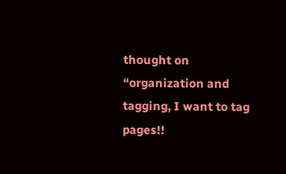thought on “organization and tagging, I want to tag pages!!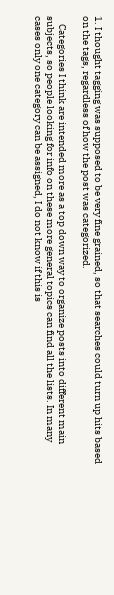1. I thought tagging was supposed to be very fine grained, so that searches could turn up hits based on the tags, regardless of how the post was categorized.

    Categories I think are intended more as a top down way to organize posts into different main subjects, so people looking for info on these more general topics can find all the lists. In many cases only one category can be assigned, I do not know if this is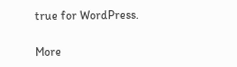true for WordPress.

More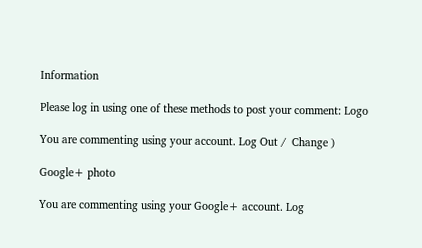Information

Please log in using one of these methods to post your comment: Logo

You are commenting using your account. Log Out /  Change )

Google+ photo

You are commenting using your Google+ account. Log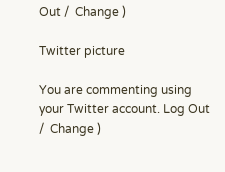Out /  Change )

Twitter picture

You are commenting using your Twitter account. Log Out /  Change )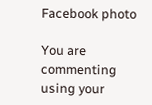Facebook photo

You are commenting using your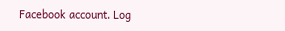Facebook account. Log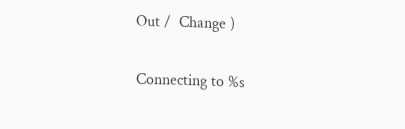Out /  Change )


Connecting to %s